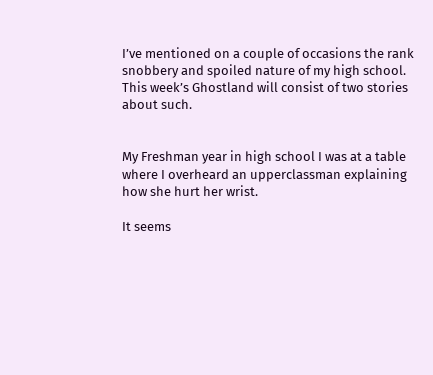I’ve mentioned on a couple of occasions the rank snobbery and spoiled nature of my high school. This week’s Ghostland will consist of two stories about such.


My Freshman year in high school I was at a table where I overheard an upperclassman explaining how she hurt her wrist.

It seems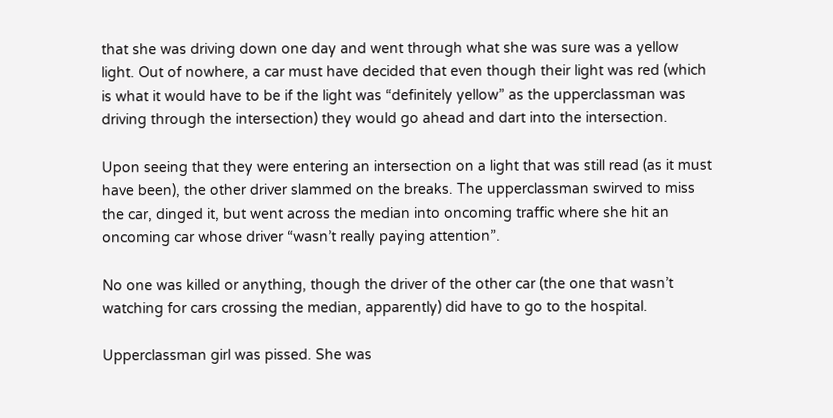that she was driving down one day and went through what she was sure was a yellow light. Out of nowhere, a car must have decided that even though their light was red (which is what it would have to be if the light was “definitely yellow” as the upperclassman was driving through the intersection) they would go ahead and dart into the intersection.

Upon seeing that they were entering an intersection on a light that was still read (as it must have been), the other driver slammed on the breaks. The upperclassman swirved to miss the car, dinged it, but went across the median into oncoming traffic where she hit an oncoming car whose driver “wasn’t really paying attention”.

No one was killed or anything, though the driver of the other car (the one that wasn’t watching for cars crossing the median, apparently) did have to go to the hospital.

Upperclassman girl was pissed. She was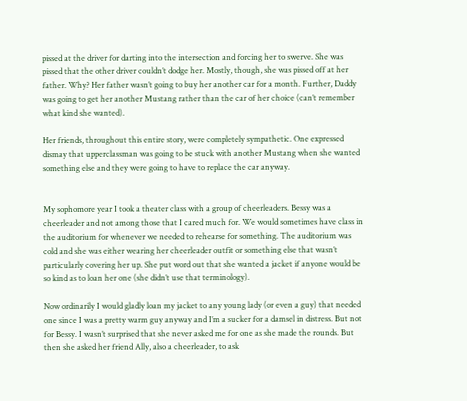pissed at the driver for darting into the intersection and forcing her to swerve. She was pissed that the other driver couldn’t dodge her. Mostly, though, she was pissed off at her father. Why? Her father wasn’t going to buy her another car for a month. Further, Daddy was going to get her another Mustang rather than the car of her choice (can’t remember what kind she wanted).

Her friends, throughout this entire story, were completely sympathetic. One expressed dismay that upperclassman was going to be stuck with another Mustang when she wanted something else and they were going to have to replace the car anyway.


My sophomore year I took a theater class with a group of cheerleaders. Bessy was a cheerleader and not among those that I cared much for. We would sometimes have class in the auditorium for whenever we needed to rehearse for something. The auditorium was cold and she was either wearing her cheerleader outfit or something else that wasn’t particularly covering her up. She put word out that she wanted a jacket if anyone would be so kind as to loan her one (she didn’t use that terminology).

Now ordinarily I would gladly loan my jacket to any young lady (or even a guy) that needed one since I was a pretty warm guy anyway and I’m a sucker for a damsel in distress. But not for Bessy. I wasn’t surprised that she never asked me for one as she made the rounds. But then she asked her friend Ally, also a cheerleader, to ask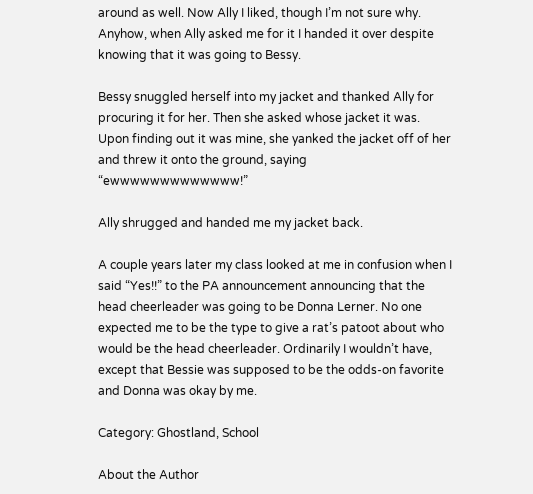around as well. Now Ally I liked, though I’m not sure why. Anyhow, when Ally asked me for it I handed it over despite knowing that it was going to Bessy.

Bessy snuggled herself into my jacket and thanked Ally for procuring it for her. Then she asked whose jacket it was. Upon finding out it was mine, she yanked the jacket off of her and threw it onto the ground, saying “ewwwwwwwwwwwww!”

Ally shrugged and handed me my jacket back.

A couple years later my class looked at me in confusion when I said “Yes!!” to the PA announcement announcing that the head cheerleader was going to be Donna Lerner. No one expected me to be the type to give a rat’s patoot about who would be the head cheerleader. Ordinarily I wouldn’t have, except that Bessie was supposed to be the odds-on favorite and Donna was okay by me.

Category: Ghostland, School

About the Author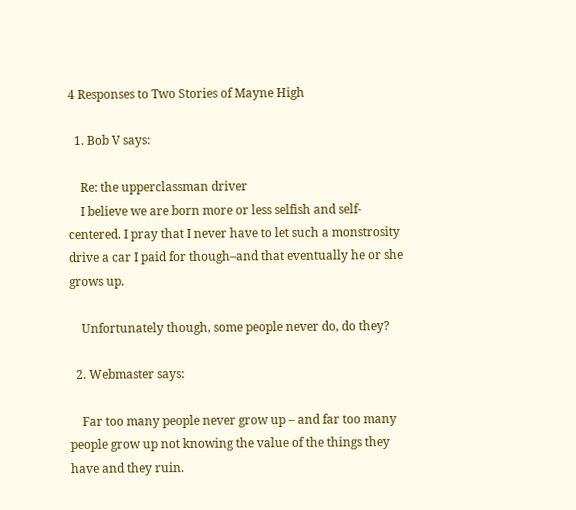4 Responses to Two Stories of Mayne High

  1. Bob V says:

    Re: the upperclassman driver
    I believe we are born more or less selfish and self-centered. I pray that I never have to let such a monstrosity drive a car I paid for though–and that eventually he or she grows up.

    Unfortunately though, some people never do, do they?

  2. Webmaster says:

    Far too many people never grow up – and far too many people grow up not knowing the value of the things they have and they ruin.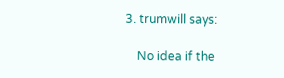3. trumwill says:

    No idea if the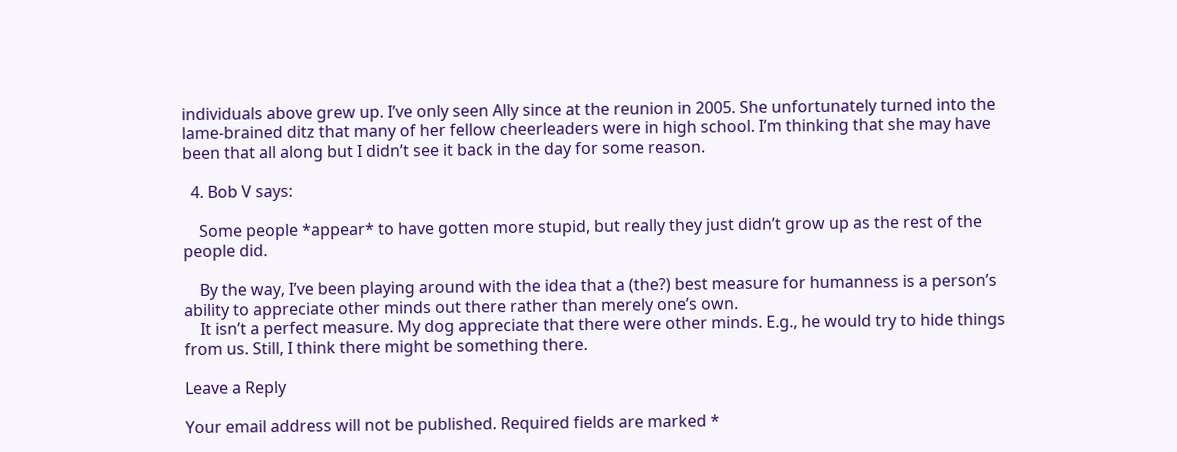individuals above grew up. I’ve only seen Ally since at the reunion in 2005. She unfortunately turned into the lame-brained ditz that many of her fellow cheerleaders were in high school. I’m thinking that she may have been that all along but I didn’t see it back in the day for some reason.

  4. Bob V says:

    Some people *appear* to have gotten more stupid, but really they just didn’t grow up as the rest of the people did.

    By the way, I’ve been playing around with the idea that a (the?) best measure for humanness is a person’s ability to appreciate other minds out there rather than merely one’s own.
    It isn’t a perfect measure. My dog appreciate that there were other minds. E.g., he would try to hide things from us. Still, I think there might be something there.

Leave a Reply

Your email address will not be published. Required fields are marked *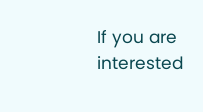If you are interested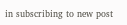in subscribing to new post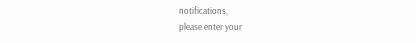notifications,
please enter your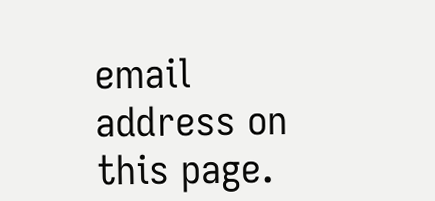email address on this page.